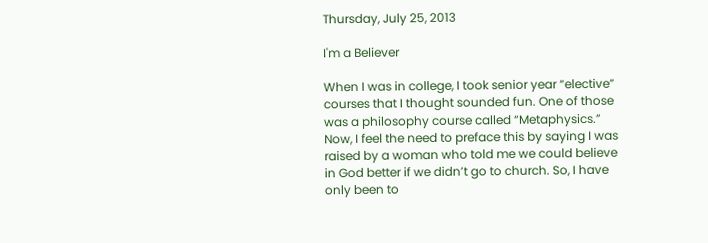Thursday, July 25, 2013

I'm a Believer

When I was in college, I took senior year “elective” courses that I thought sounded fun. One of those was a philosophy course called “Metaphysics.” Now, I feel the need to preface this by saying I was raised by a woman who told me we could believe in God better if we didn’t go to church. So, I have only been to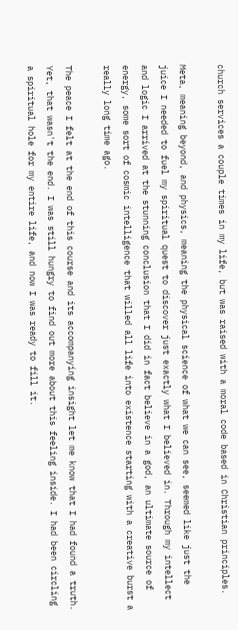church services a couple times in my life, but was raised with a moral code based in Christian principles.

Meta, meaning beyond, and physics, meaning the physical science of what we can see, seemed like just the juice I needed to fuel my spiritual quest to discover just exactly what I believed in. Through my intellect and logic I arrived at the stunning conclusion that I did in fact believe in a god, an ultimate source of energy, some sort of cosmic intelligence that willed all life into existence starting with a creative burst a really long time ago.

The peace I felt at the end of this course and its accompanying insight let me know that I had found a truth. Yet, that wasn't the end. I was still hungry to find out more about this feeling inside. I had been circling a spiritual hole for my entire life, and now I was ready to fill it.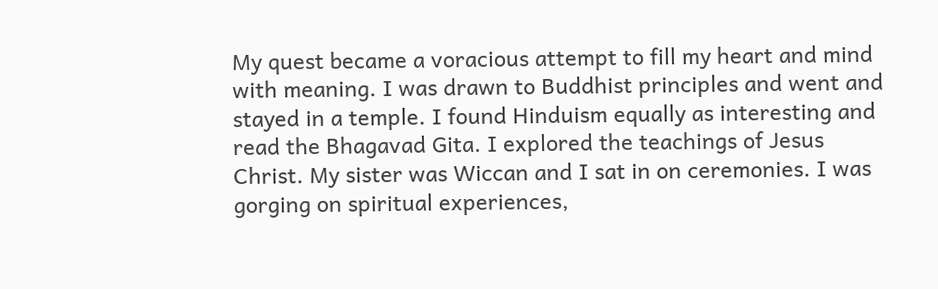My quest became a voracious attempt to fill my heart and mind with meaning. I was drawn to Buddhist principles and went and stayed in a temple. I found Hinduism equally as interesting and read the Bhagavad Gita. I explored the teachings of Jesus Christ. My sister was Wiccan and I sat in on ceremonies. I was gorging on spiritual experiences,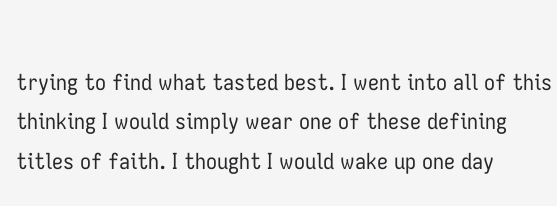trying to find what tasted best. I went into all of this thinking I would simply wear one of these defining titles of faith. I thought I would wake up one day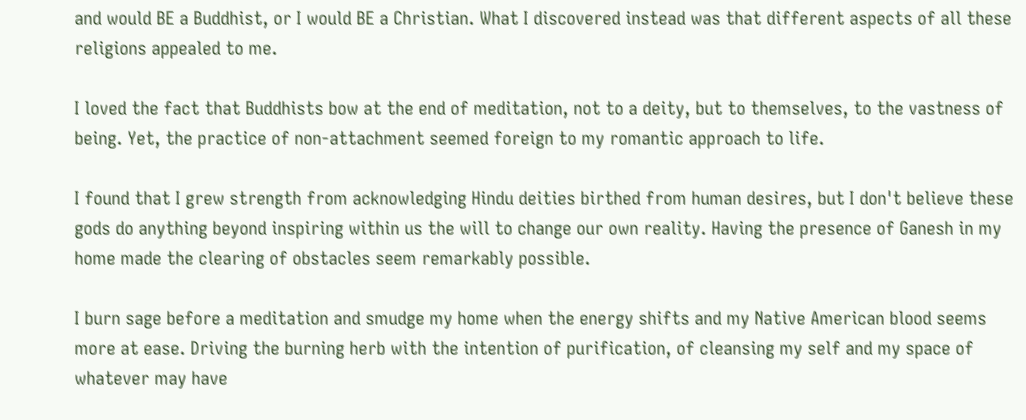and would BE a Buddhist, or I would BE a Christian. What I discovered instead was that different aspects of all these religions appealed to me.

I loved the fact that Buddhists bow at the end of meditation, not to a deity, but to themselves, to the vastness of being. Yet, the practice of non-attachment seemed foreign to my romantic approach to life.

I found that I grew strength from acknowledging Hindu deities birthed from human desires, but I don't believe these gods do anything beyond inspiring within us the will to change our own reality. Having the presence of Ganesh in my home made the clearing of obstacles seem remarkably possible.

I burn sage before a meditation and smudge my home when the energy shifts and my Native American blood seems more at ease. Driving the burning herb with the intention of purification, of cleansing my self and my space of whatever may have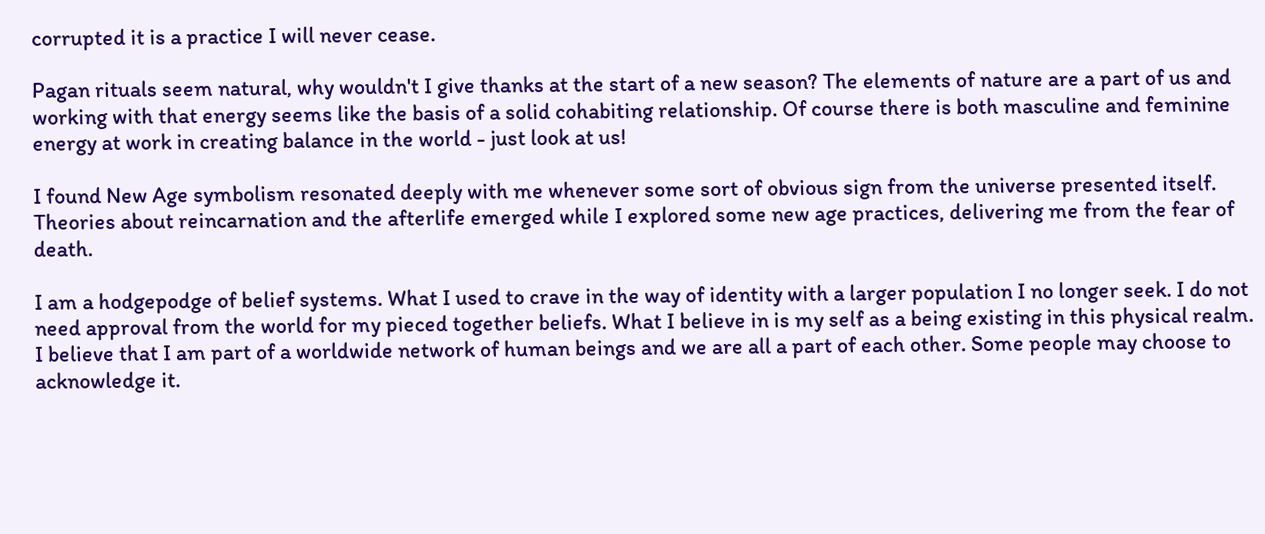corrupted it is a practice I will never cease.

Pagan rituals seem natural, why wouldn't I give thanks at the start of a new season? The elements of nature are a part of us and working with that energy seems like the basis of a solid cohabiting relationship. Of course there is both masculine and feminine energy at work in creating balance in the world - just look at us!

I found New Age symbolism resonated deeply with me whenever some sort of obvious sign from the universe presented itself. Theories about reincarnation and the afterlife emerged while I explored some new age practices, delivering me from the fear of death.

I am a hodgepodge of belief systems. What I used to crave in the way of identity with a larger population I no longer seek. I do not need approval from the world for my pieced together beliefs. What I believe in is my self as a being existing in this physical realm. I believe that I am part of a worldwide network of human beings and we are all a part of each other. Some people may choose to acknowledge it.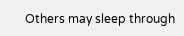Others may sleep through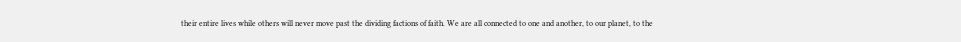their entire lives while others will never move past the dividing factions of faith. We are all connected to one and another, to our planet, to the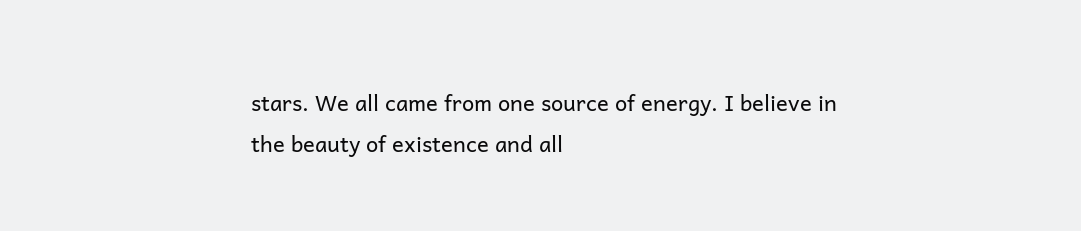stars. We all came from one source of energy. I believe in the beauty of existence and all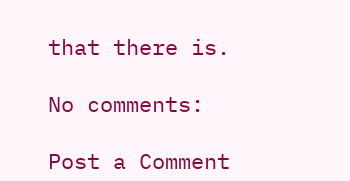that there is.

No comments:

Post a Comment